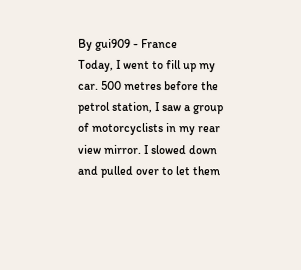By gui909 - France
Today, I went to fill up my car. 500 metres before the petrol station, I saw a group of motorcyclists in my rear view mirror. I slowed down and pulled over to let them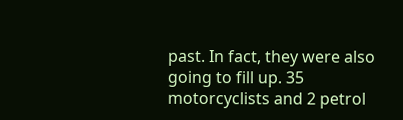past. In fact, they were also going to fill up. 35 motorcyclists and 2 petrol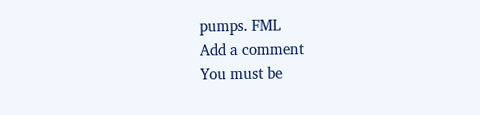pumps. FML
Add a comment
You must be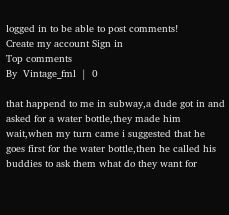logged in to be able to post comments!
Create my account Sign in
Top comments
By  Vintage_fml  |  0

that happend to me in subway,a dude got in and asked for a water bottle,they made him wait,when my turn came i suggested that he goes first for the water bottle,then he called his buddies to ask them what do they want for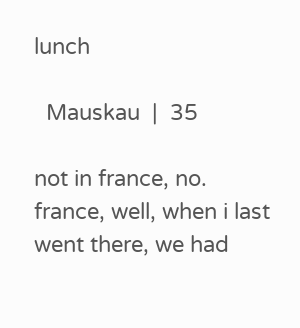lunch

  Mauskau  |  35

not in france, no.
france, well, when i last went there, we had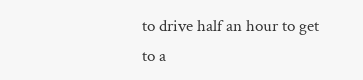to drive half an hour to get to a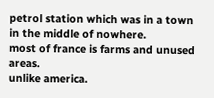petrol station which was in a town in the middle of nowhere.
most of france is farms and unused areas.
unlike america.